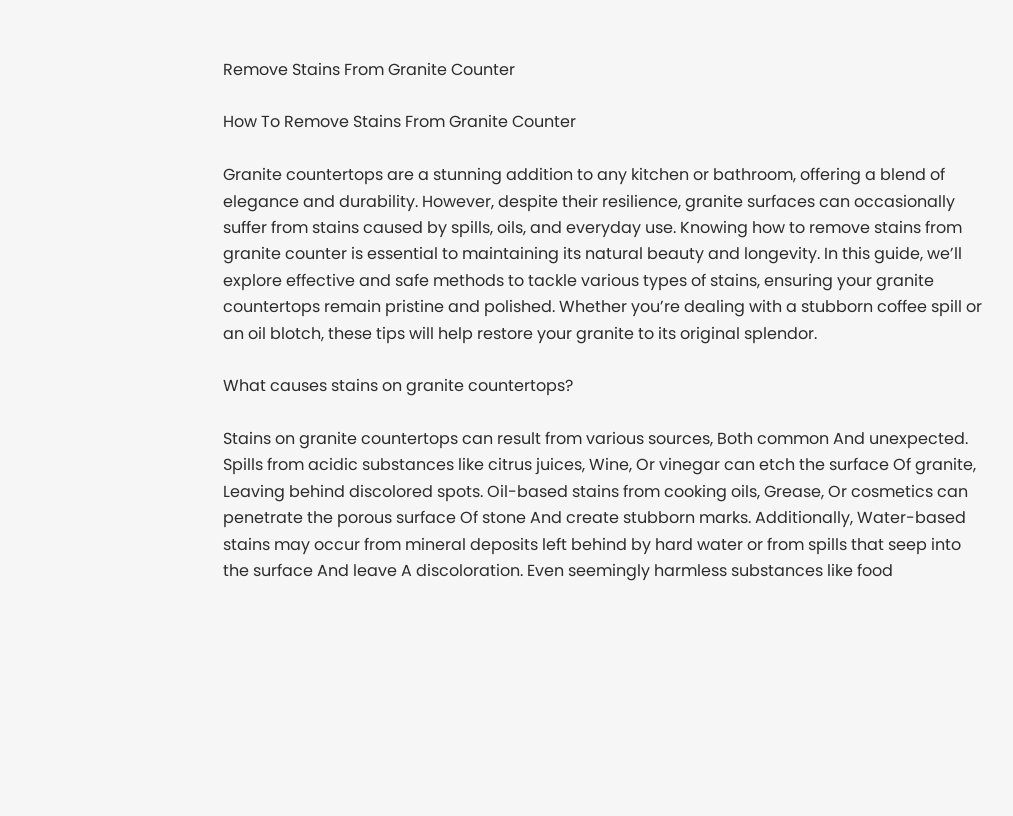Remove Stains From Granite Counter

How To Remove Stains From Granite Counter

Granite countertops are a stunning addition to any kitchen or bathroom, offering a blend of elegance and durability. However, despite their resilience, granite surfaces can occasionally suffer from stains caused by spills, oils, and everyday use. Knowing how to remove stains from granite counter is essential to maintaining its natural beauty and longevity. In this guide, we’ll explore effective and safe methods to tackle various types of stains, ensuring your granite countertops remain pristine and polished. Whether you’re dealing with a stubborn coffee spill or an oil blotch, these tips will help restore your granite to its original splendor.

What causes stains on granite countertops?

Stains on granite countertops can result from various sources, Both common And unexpected. Spills from acidic substances like citrus juices, Wine, Or vinegar can etch the surface Of granite, Leaving behind discolored spots. Oil-based stains from cooking oils, Grease, Or cosmetics can penetrate the porous surface Of stone And create stubborn marks. Additionally, Water-based stains may occur from mineral deposits left behind by hard water or from spills that seep into the surface And leave A discoloration. Even seemingly harmless substances like food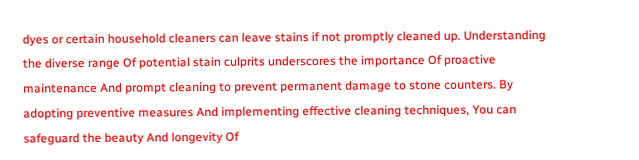dyes or certain household cleaners can leave stains if not promptly cleaned up. Understanding the diverse range Of potential stain culprits underscores the importance Of proactive maintenance And prompt cleaning to prevent permanent damage to stone counters. By adopting preventive measures And implementing effective cleaning techniques, You can safeguard the beauty And longevity Of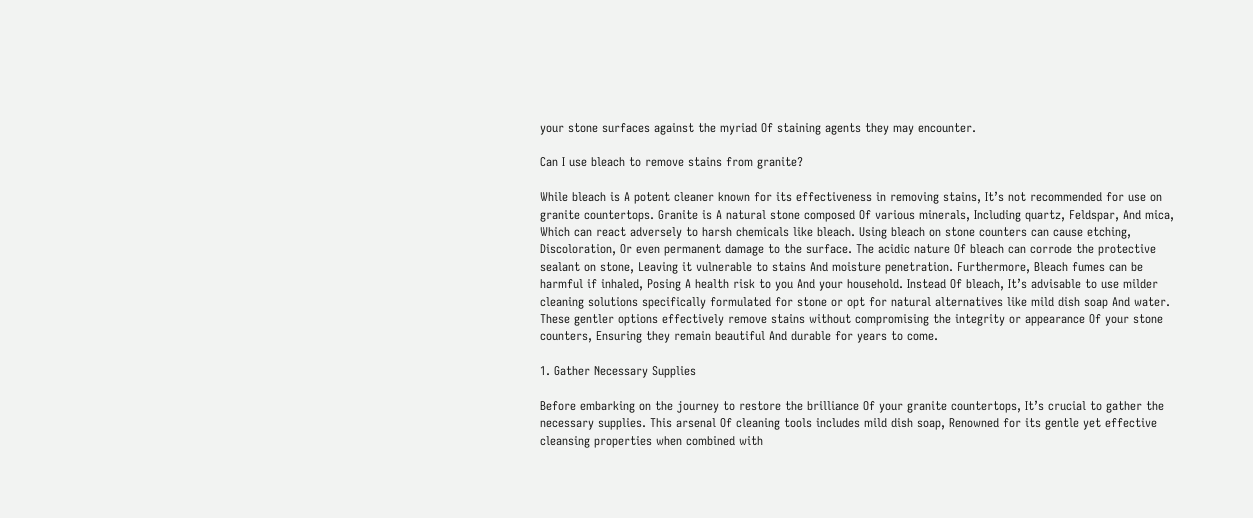your stone surfaces against the myriad Of staining agents they may encounter.

Can I use bleach to remove stains from granite?

While bleach is A potent cleaner known for its effectiveness in removing stains, It’s not recommended for use on granite countertops. Granite is A natural stone composed Of various minerals, Including quartz, Feldspar, And mica, Which can react adversely to harsh chemicals like bleach. Using bleach on stone counters can cause etching, Discoloration, Or even permanent damage to the surface. The acidic nature Of bleach can corrode the protective sealant on stone, Leaving it vulnerable to stains And moisture penetration. Furthermore, Bleach fumes can be harmful if inhaled, Posing A health risk to you And your household. Instead Of bleach, It’s advisable to use milder cleaning solutions specifically formulated for stone or opt for natural alternatives like mild dish soap And water. These gentler options effectively remove stains without compromising the integrity or appearance Of your stone counters, Ensuring they remain beautiful And durable for years to come.

1. Gather Necessary Supplies

Before embarking on the journey to restore the brilliance Of your granite countertops, It’s crucial to gather the necessary supplies. This arsenal Of cleaning tools includes mild dish soap, Renowned for its gentle yet effective cleansing properties when combined with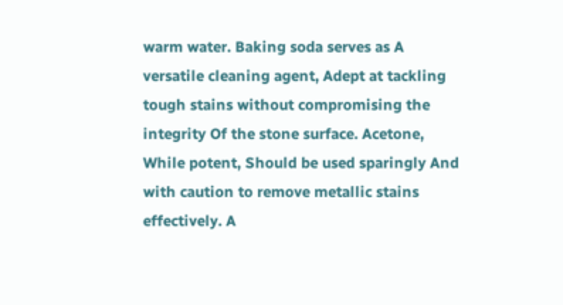warm water. Baking soda serves as A versatile cleaning agent, Adept at tackling tough stains without compromising the integrity Of the stone surface. Acetone, While potent, Should be used sparingly And with caution to remove metallic stains effectively. A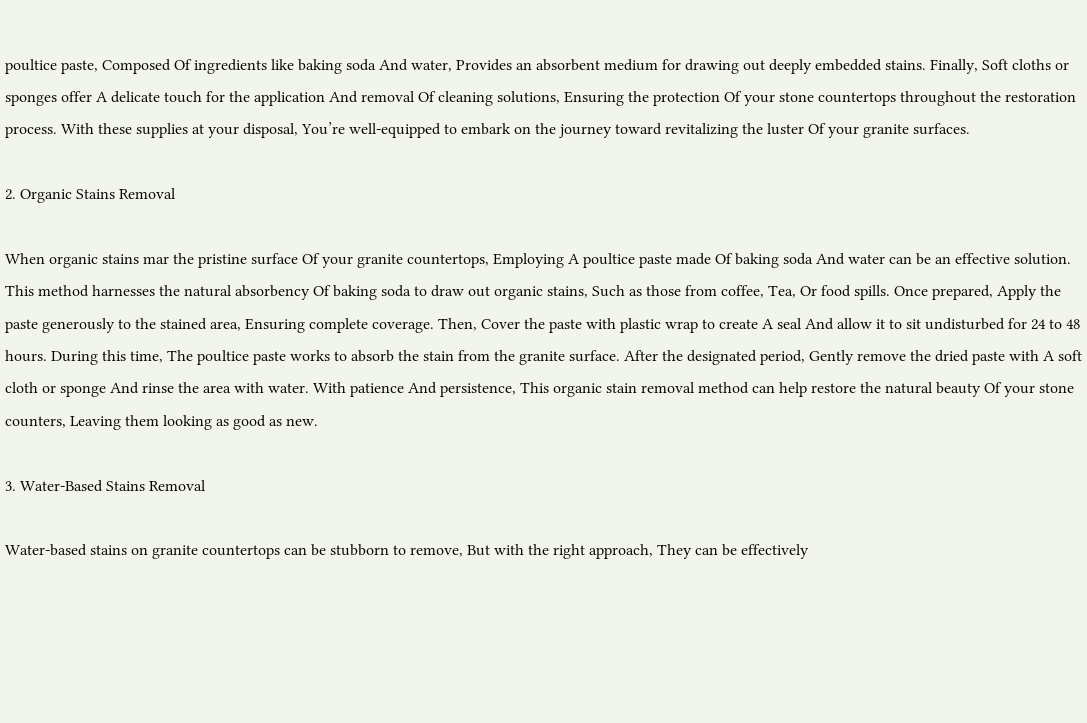poultice paste, Composed Of ingredients like baking soda And water, Provides an absorbent medium for drawing out deeply embedded stains. Finally, Soft cloths or sponges offer A delicate touch for the application And removal Of cleaning solutions, Ensuring the protection Of your stone countertops throughout the restoration process. With these supplies at your disposal, You’re well-equipped to embark on the journey toward revitalizing the luster Of your granite surfaces.

2. Organic Stains Removal

When organic stains mar the pristine surface Of your granite countertops, Employing A poultice paste made Of baking soda And water can be an effective solution. This method harnesses the natural absorbency Of baking soda to draw out organic stains, Such as those from coffee, Tea, Or food spills. Once prepared, Apply the paste generously to the stained area, Ensuring complete coverage. Then, Cover the paste with plastic wrap to create A seal And allow it to sit undisturbed for 24 to 48 hours. During this time, The poultice paste works to absorb the stain from the granite surface. After the designated period, Gently remove the dried paste with A soft cloth or sponge And rinse the area with water. With patience And persistence, This organic stain removal method can help restore the natural beauty Of your stone counters, Leaving them looking as good as new.

3. Water-Based Stains Removal

Water-based stains on granite countertops can be stubborn to remove, But with the right approach, They can be effectively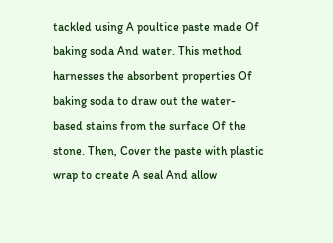tackled using A poultice paste made Of baking soda And water. This method harnesses the absorbent properties Of baking soda to draw out the water-based stains from the surface Of the stone. Then, Cover the paste with plastic wrap to create A seal And allow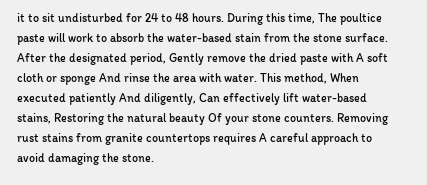it to sit undisturbed for 24 to 48 hours. During this time, The poultice paste will work to absorb the water-based stain from the stone surface. After the designated period, Gently remove the dried paste with A soft cloth or sponge And rinse the area with water. This method, When executed patiently And diligently, Can effectively lift water-based stains, Restoring the natural beauty Of your stone counters. Removing rust stains from granite countertops requires A careful approach to avoid damaging the stone.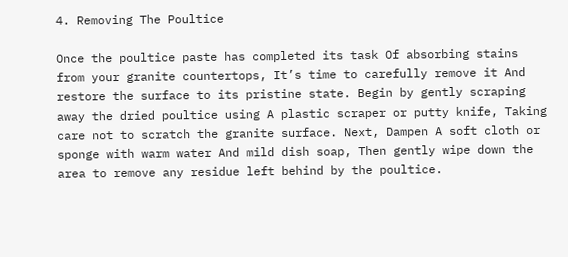4. Removing The Poultice

Once the poultice paste has completed its task Of absorbing stains from your granite countertops, It’s time to carefully remove it And restore the surface to its pristine state. Begin by gently scraping away the dried poultice using A plastic scraper or putty knife, Taking care not to scratch the granite surface. Next, Dampen A soft cloth or sponge with warm water And mild dish soap, Then gently wipe down the area to remove any residue left behind by the poultice.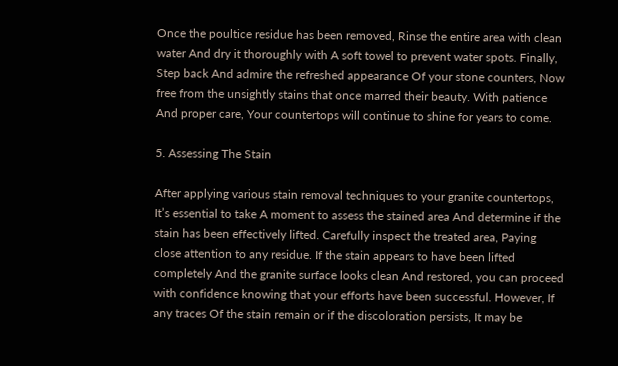Once the poultice residue has been removed, Rinse the entire area with clean water And dry it thoroughly with A soft towel to prevent water spots. Finally, Step back And admire the refreshed appearance Of your stone counters, Now free from the unsightly stains that once marred their beauty. With patience And proper care, Your countertops will continue to shine for years to come.

5. Assessing The Stain

After applying various stain removal techniques to your granite countertops, It’s essential to take A moment to assess the stained area And determine if the stain has been effectively lifted. Carefully inspect the treated area, Paying close attention to any residue. If the stain appears to have been lifted completely And the granite surface looks clean And restored, you can proceed with confidence knowing that your efforts have been successful. However, If any traces Of the stain remain or if the discoloration persists, It may be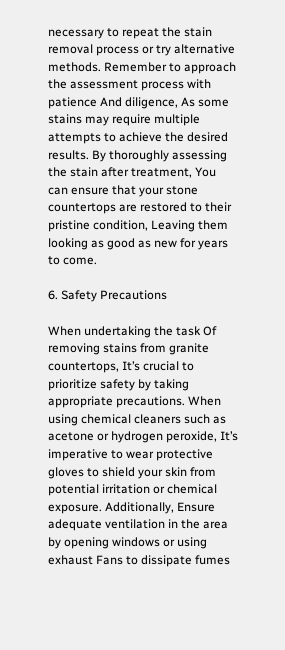necessary to repeat the stain removal process or try alternative methods. Remember to approach the assessment process with patience And diligence, As some stains may require multiple attempts to achieve the desired results. By thoroughly assessing the stain after treatment, You can ensure that your stone countertops are restored to their pristine condition, Leaving them looking as good as new for years to come.

6. Safety Precautions

When undertaking the task Of removing stains from granite countertops, It’s crucial to prioritize safety by taking appropriate precautions. When using chemical cleaners such as acetone or hydrogen peroxide, It’s imperative to wear protective gloves to shield your skin from potential irritation or chemical exposure. Additionally, Ensure adequate ventilation in the area by opening windows or using exhaust Fans to dissipate fumes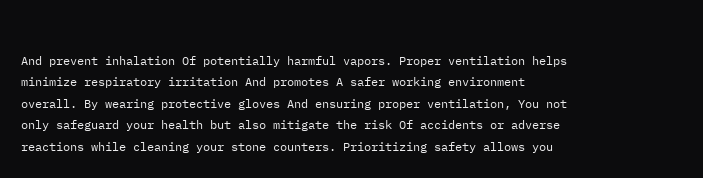And prevent inhalation Of potentially harmful vapors. Proper ventilation helps minimize respiratory irritation And promotes A safer working environment overall. By wearing protective gloves And ensuring proper ventilation, You not only safeguard your health but also mitigate the risk Of accidents or adverse reactions while cleaning your stone counters. Prioritizing safety allows you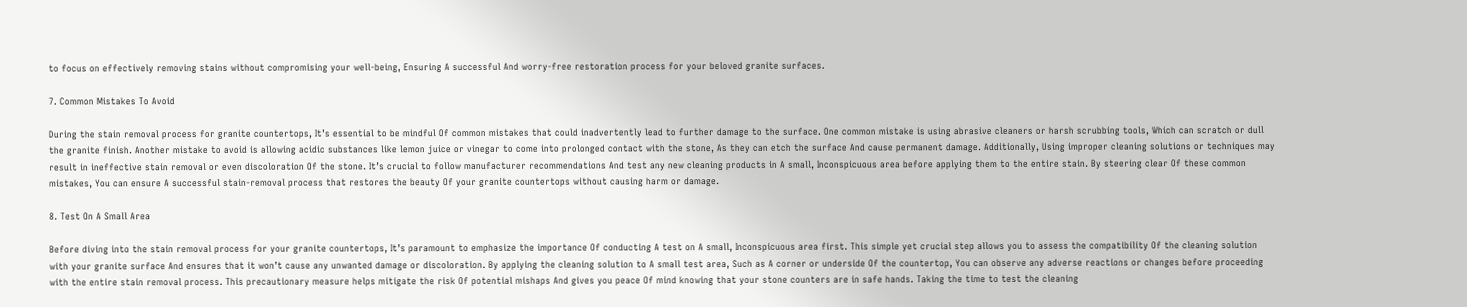to focus on effectively removing stains without compromising your well-being, Ensuring A successful And worry-free restoration process for your beloved granite surfaces.

7. Common Mistakes To Avoid

During the stain removal process for granite countertops, It’s essential to be mindful Of common mistakes that could inadvertently lead to further damage to the surface. One common mistake is using abrasive cleaners or harsh scrubbing tools, Which can scratch or dull the granite finish. Another mistake to avoid is allowing acidic substances like lemon juice or vinegar to come into prolonged contact with the stone, As they can etch the surface And cause permanent damage. Additionally, Using improper cleaning solutions or techniques may result in ineffective stain removal or even discoloration Of the stone. It’s crucial to follow manufacturer recommendations And test any new cleaning products in A small, Inconspicuous area before applying them to the entire stain. By steering clear Of these common mistakes, You can ensure A successful stain-removal process that restores the beauty Of your granite countertops without causing harm or damage.

8. Test On A Small Area

Before diving into the stain removal process for your granite countertops, It’s paramount to emphasize the importance Of conducting A test on A small, Inconspicuous area first. This simple yet crucial step allows you to assess the compatibility Of the cleaning solution with your granite surface And ensures that it won’t cause any unwanted damage or discoloration. By applying the cleaning solution to A small test area, Such as A corner or underside Of the countertop, You can observe any adverse reactions or changes before proceeding with the entire stain removal process. This precautionary measure helps mitigate the risk Of potential mishaps And gives you peace Of mind knowing that your stone counters are in safe hands. Taking the time to test the cleaning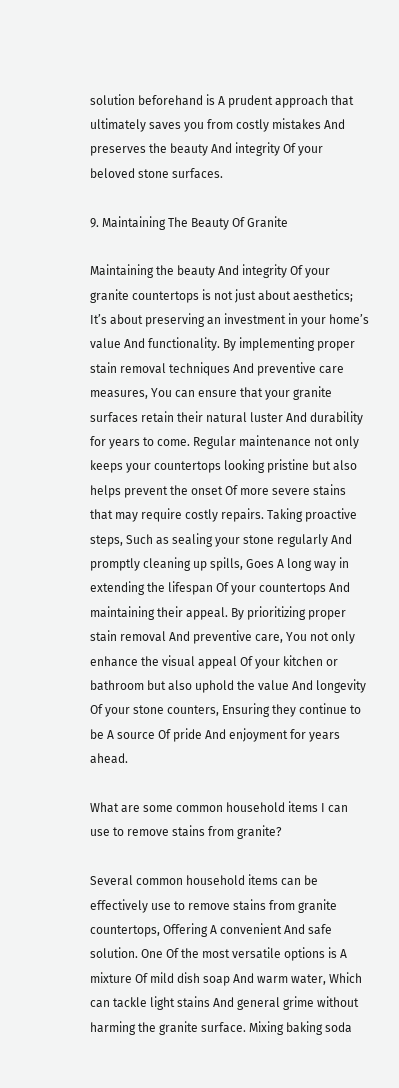solution beforehand is A prudent approach that ultimately saves you from costly mistakes And preserves the beauty And integrity Of your beloved stone surfaces.

9. Maintaining The Beauty Of Granite

Maintaining the beauty And integrity Of your granite countertops is not just about aesthetics; It’s about preserving an investment in your home’s value And functionality. By implementing proper stain removal techniques And preventive care measures, You can ensure that your granite surfaces retain their natural luster And durability for years to come. Regular maintenance not only keeps your countertops looking pristine but also helps prevent the onset Of more severe stains that may require costly repairs. Taking proactive steps, Such as sealing your stone regularly And promptly cleaning up spills, Goes A long way in extending the lifespan Of your countertops And maintaining their appeal. By prioritizing proper stain removal And preventive care, You not only enhance the visual appeal Of your kitchen or bathroom but also uphold the value And longevity Of your stone counters, Ensuring they continue to be A source Of pride And enjoyment for years ahead.

What are some common household items I can use to remove stains from granite?

Several common household items can be effectively use to remove stains from granite countertops, Offering A convenient And safe solution. One Of the most versatile options is A mixture Of mild dish soap And warm water, Which can tackle light stains And general grime without harming the granite surface. Mixing baking soda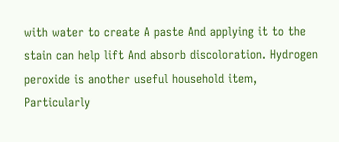with water to create A paste And applying it to the stain can help lift And absorb discoloration. Hydrogen peroxide is another useful household item, Particularly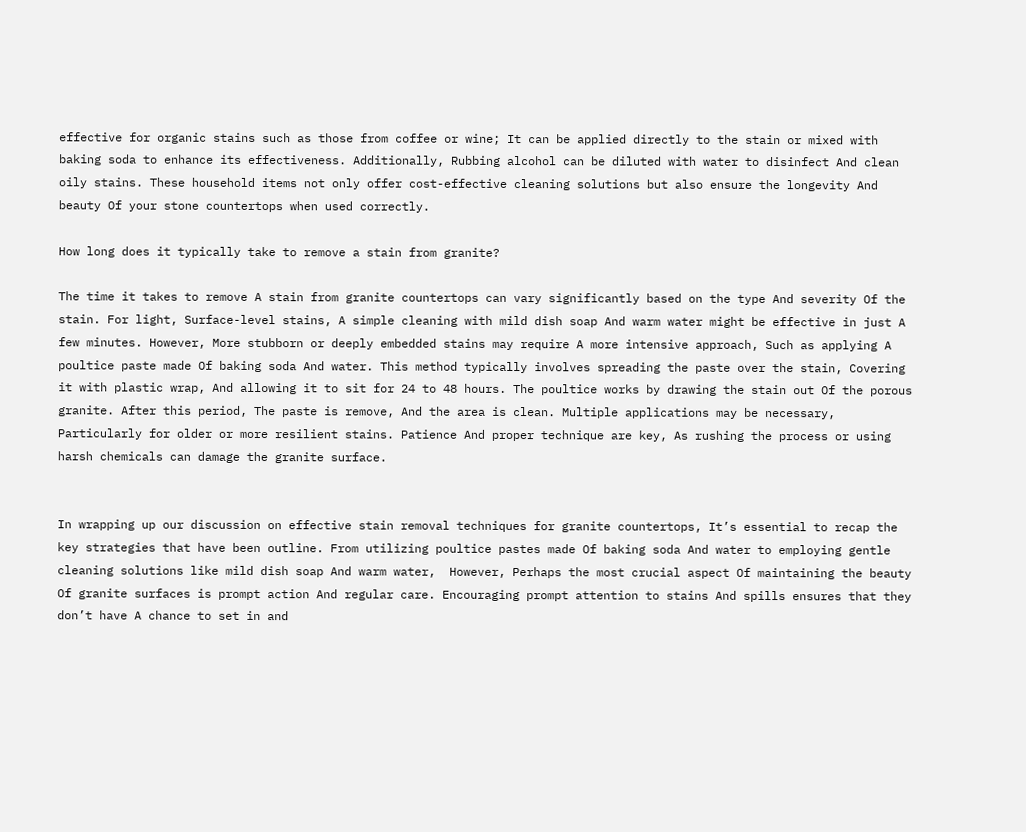effective for organic stains such as those from coffee or wine; It can be applied directly to the stain or mixed with baking soda to enhance its effectiveness. Additionally, Rubbing alcohol can be diluted with water to disinfect And clean oily stains. These household items not only offer cost-effective cleaning solutions but also ensure the longevity And beauty Of your stone countertops when used correctly.

How long does it typically take to remove a stain from granite?

The time it takes to remove A stain from granite countertops can vary significantly based on the type And severity Of the stain. For light, Surface-level stains, A simple cleaning with mild dish soap And warm water might be effective in just A few minutes. However, More stubborn or deeply embedded stains may require A more intensive approach, Such as applying A poultice paste made Of baking soda And water. This method typically involves spreading the paste over the stain, Covering it with plastic wrap, And allowing it to sit for 24 to 48 hours. The poultice works by drawing the stain out Of the porous granite. After this period, The paste is remove, And the area is clean. Multiple applications may be necessary, Particularly for older or more resilient stains. Patience And proper technique are key, As rushing the process or using harsh chemicals can damage the granite surface.


In wrapping up our discussion on effective stain removal techniques for granite countertops, It’s essential to recap the key strategies that have been outline. From utilizing poultice pastes made Of baking soda And water to employing gentle cleaning solutions like mild dish soap And warm water,  However, Perhaps the most crucial aspect Of maintaining the beauty Of granite surfaces is prompt action And regular care. Encouraging prompt attention to stains And spills ensures that they don’t have A chance to set in and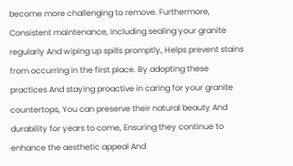become more challenging to remove. Furthermore, Consistent maintenance, Including sealing your granite regularly And wiping up spills promptly, Helps prevent stains from occurring in the first place. By adopting these practices And staying proactive in caring for your granite countertops, You can preserve their natural beauty And durability for years to come, Ensuring they continue to enhance the aesthetic appeal And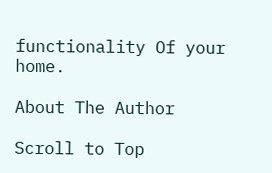functionality Of your home.

About The Author

Scroll to Top